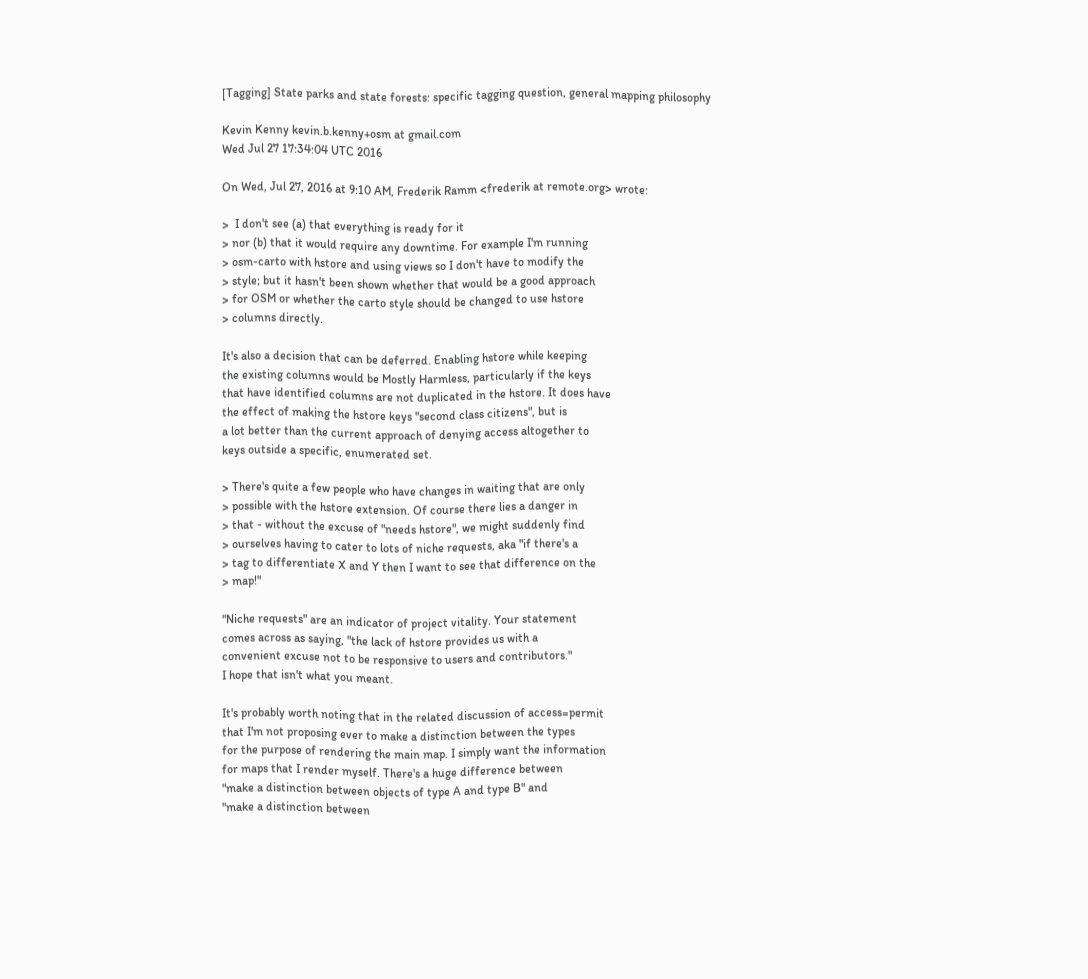[Tagging] State parks and state forests: specific tagging question, general mapping philosophy

Kevin Kenny kevin.b.kenny+osm at gmail.com
Wed Jul 27 17:34:04 UTC 2016

On Wed, Jul 27, 2016 at 9:10 AM, Frederik Ramm <frederik at remote.org> wrote:

>  I don't see (a) that everything is ready for it
> nor (b) that it would require any downtime. For example I'm running
> osm-carto with hstore and using views so I don't have to modify the
> style; but it hasn't been shown whether that would be a good approach
> for OSM or whether the carto style should be changed to use hstore
> columns directly.

It's also a decision that can be deferred. Enabling hstore while keeping
the existing columns would be Mostly Harmless, particularly if the keys
that have identified columns are not duplicated in the hstore. It does have
the effect of making the hstore keys "second class citizens", but is
a lot better than the current approach of denying access altogether to
keys outside a specific, enumerated set.

> There's quite a few people who have changes in waiting that are only
> possible with the hstore extension. Of course there lies a danger in
> that - without the excuse of "needs hstore", we might suddenly find
> ourselves having to cater to lots of niche requests, aka "if there's a
> tag to differentiate X and Y then I want to see that difference on the
> map!"

"Niche requests" are an indicator of project vitality. Your statement
comes across as saying, "the lack of hstore provides us with a
convenient excuse not to be responsive to users and contributors."
I hope that isn't what you meant.

It's probably worth noting that in the related discussion of access=permit
that I'm not proposing ever to make a distinction between the types
for the purpose of rendering the main map. I simply want the information
for maps that I render myself. There's a huge difference between
"make a distinction between objects of type A and type B" and
"make a distinction between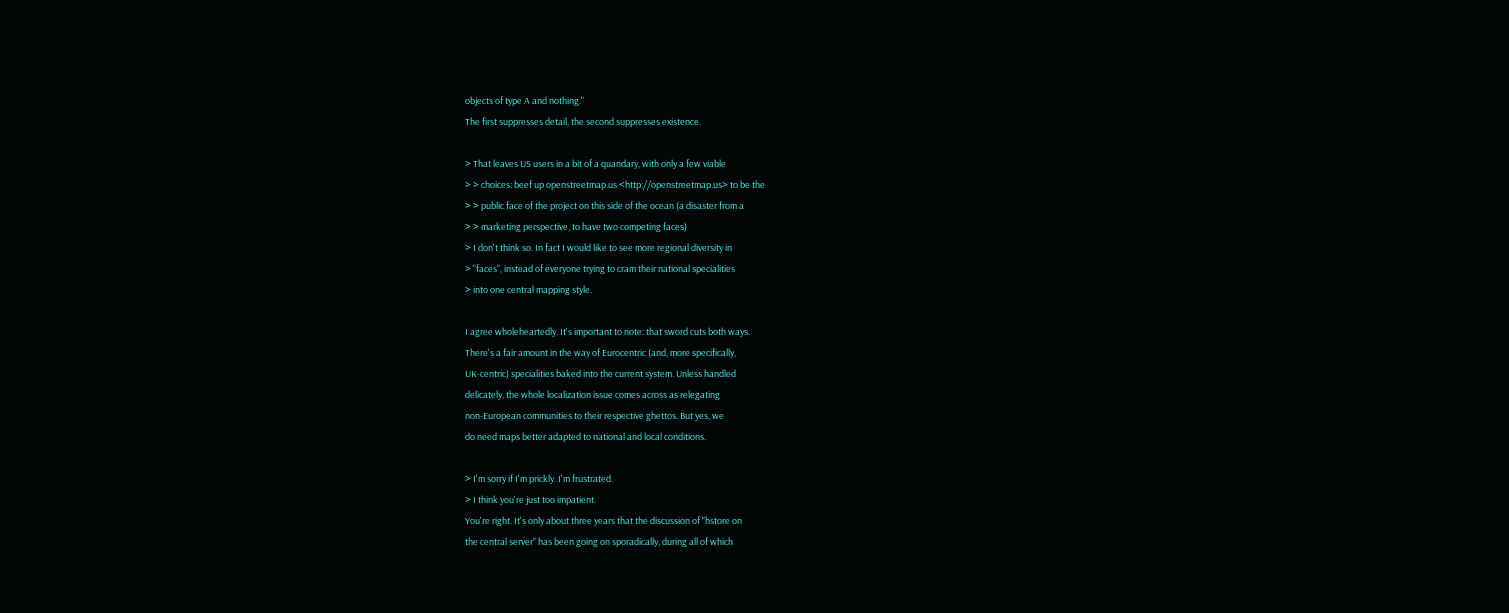objects of type A and nothing."
The first suppresses detail, the second suppresses existence.

> That leaves US users in a bit of a quandary, with only a few viable
> > choices: beef up openstreetmap.us <http://openstreetmap.us> to be the
> > public face of the project on this side of the ocean (a disaster from a
> > marketing perspective, to have two competing faces)
> I don't think so. In fact I would like to see more regional diversity in
> "faces", instead of everyone trying to cram their national specialities
> into one central mapping style.

I agree wholeheartedly. It's important to note: that sword cuts both ways.
There's a fair amount in the way of Eurocentric (and, more specifically,
UK-centric) specialities baked into the current system. Unless handled
delicately, the whole localization issue comes across as relegating
non-European communities to their respective ghettos. But yes, we
do need maps better adapted to national and local conditions.

> I'm sorry if I'm prickly. I'm frustrated.
> I think you're just too impatient.
You're right. It's only about three years that the discussion of "hstore on
the central server" has been going on sporadically, during all of which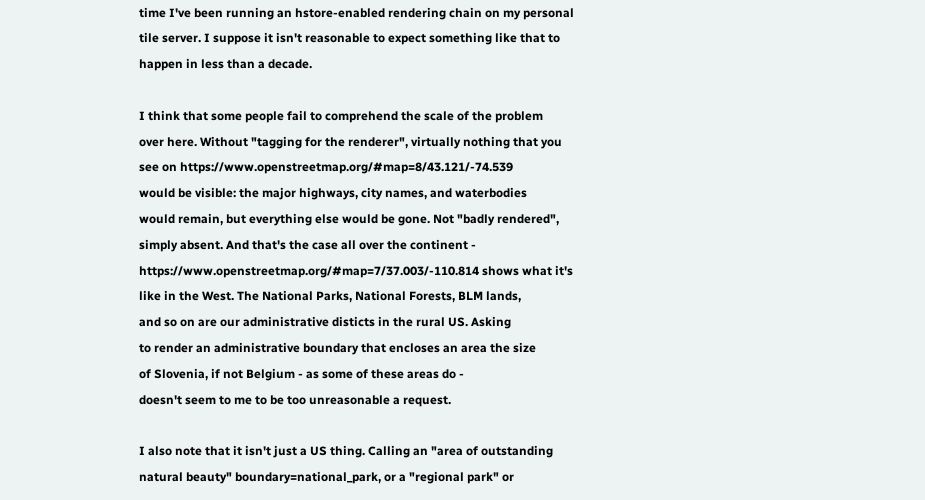time I've been running an hstore-enabled rendering chain on my personal
tile server. I suppose it isn't reasonable to expect something like that to
happen in less than a decade.

I think that some people fail to comprehend the scale of the problem
over here. Without "tagging for the renderer", virtually nothing that you
see on https://www.openstreetmap.org/#map=8/43.121/-74.539
would be visible: the major highways, city names, and waterbodies
would remain, but everything else would be gone. Not "badly rendered",
simply absent. And that's the case all over the continent -
https://www.openstreetmap.org/#map=7/37.003/-110.814 shows what it's
like in the West. The National Parks, National Forests, BLM lands,
and so on are our administrative disticts in the rural US. Asking
to render an administrative boundary that encloses an area the size
of Slovenia, if not Belgium - as some of these areas do -
doesn't seem to me to be too unreasonable a request.

I also note that it isn't just a US thing. Calling an "area of outstanding
natural beauty" boundary=national_park, or a "regional park" or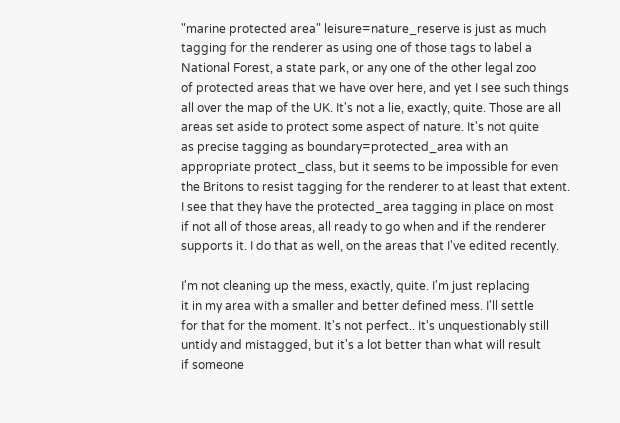"marine protected area" leisure=nature_reserve is just as much
tagging for the renderer as using one of those tags to label a
National Forest, a state park, or any one of the other legal zoo
of protected areas that we have over here, and yet I see such things
all over the map of the UK. It's not a lie, exactly, quite. Those are all
areas set aside to protect some aspect of nature. It's not quite
as precise tagging as boundary=protected_area with an
appropriate protect_class, but it seems to be impossible for even
the Britons to resist tagging for the renderer to at least that extent.
I see that they have the protected_area tagging in place on most
if not all of those areas, all ready to go when and if the renderer
supports it. I do that as well, on the areas that I've edited recently.

I'm not cleaning up the mess, exactly, quite. I'm just replacing
it in my area with a smaller and better defined mess. I'll settle
for that for the moment. It's not perfect.. It's unquestionably still
untidy and mistagged, but it's a lot better than what will result
if someone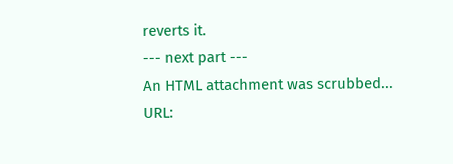reverts it.
--- next part ---
An HTML attachment was scrubbed...
URL: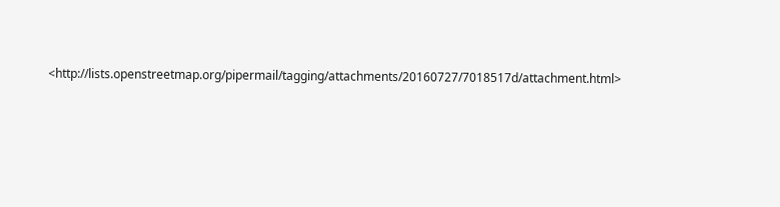<http://lists.openstreetmap.org/pipermail/tagging/attachments/20160727/7018517d/attachment.html>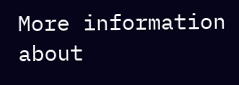More information about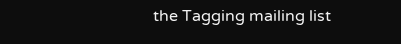the Tagging mailing list